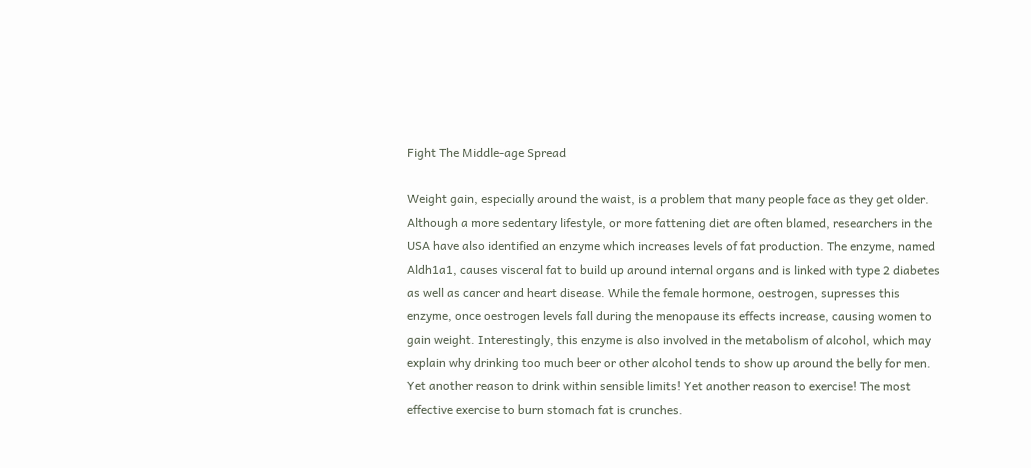Fight The Middle-age Spread

Weight gain, especially around the waist, is a problem that many people face as they get older. Although a more sedentary lifestyle, or more fattening diet are often blamed, researchers in the USA have also identified an enzyme which increases levels of fat production. The enzyme, named Aldh1a1, causes visceral fat to build up around internal organs and is linked with type 2 diabetes as well as cancer and heart disease. While the female hormone, oestrogen, supresses this enzyme, once oestrogen levels fall during the menopause its effects increase, causing women to gain weight. Interestingly, this enzyme is also involved in the metabolism of alcohol, which may explain why drinking too much beer or other alcohol tends to show up around the belly for men. Yet another reason to drink within sensible limits! Yet another reason to exercise! The most effective exercise to burn stomach fat is crunches.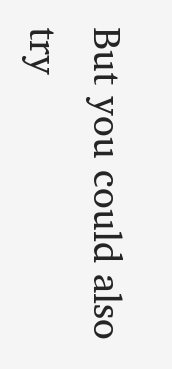But you could also try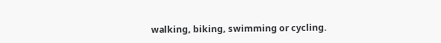walking, biking, swimming or cycling.